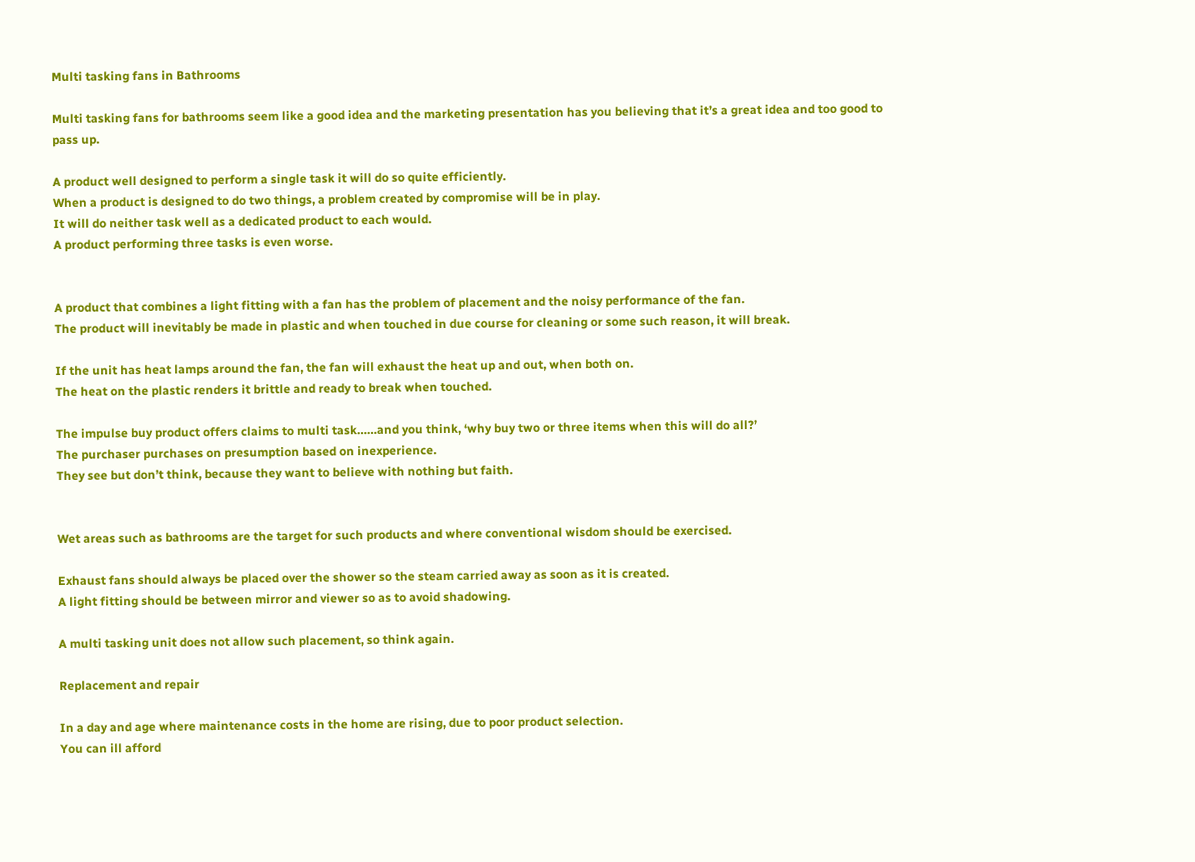Multi tasking fans in Bathrooms

Multi tasking fans for bathrooms seem like a good idea and the marketing presentation has you believing that it’s a great idea and too good to pass up.

A product well designed to perform a single task it will do so quite efficiently.
When a product is designed to do two things, a problem created by compromise will be in play.
It will do neither task well as a dedicated product to each would.
A product performing three tasks is even worse.


A product that combines a light fitting with a fan has the problem of placement and the noisy performance of the fan.
The product will inevitably be made in plastic and when touched in due course for cleaning or some such reason, it will break.

If the unit has heat lamps around the fan, the fan will exhaust the heat up and out, when both on.
The heat on the plastic renders it brittle and ready to break when touched.

The impulse buy product offers claims to multi task……and you think, ‘why buy two or three items when this will do all?’
The purchaser purchases on presumption based on inexperience.
They see but don’t think, because they want to believe with nothing but faith.


Wet areas such as bathrooms are the target for such products and where conventional wisdom should be exercised.

Exhaust fans should always be placed over the shower so the steam carried away as soon as it is created.
A light fitting should be between mirror and viewer so as to avoid shadowing.

A multi tasking unit does not allow such placement, so think again.

Replacement and repair

In a day and age where maintenance costs in the home are rising, due to poor product selection.
You can ill afford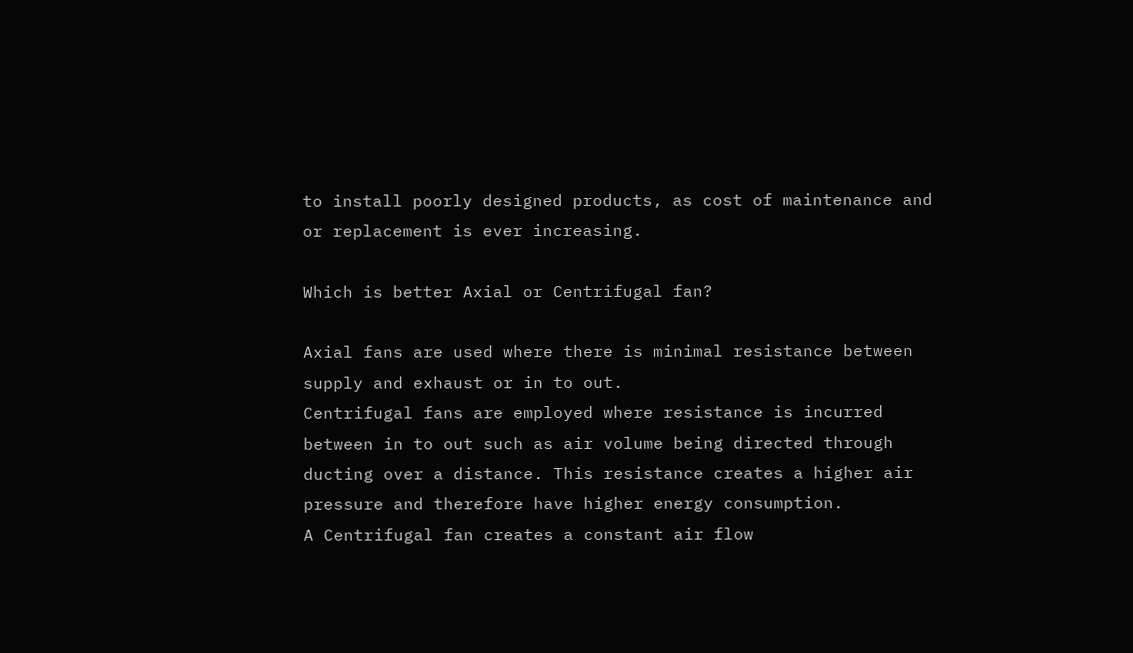to install poorly designed products, as cost of maintenance and or replacement is ever increasing.

Which is better Axial or Centrifugal fan?

Axial fans are used where there is minimal resistance between supply and exhaust or in to out.
Centrifugal fans are employed where resistance is incurred between in to out such as air volume being directed through ducting over a distance. This resistance creates a higher air pressure and therefore have higher energy consumption.
A Centrifugal fan creates a constant air flow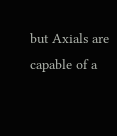but Axials are capable of a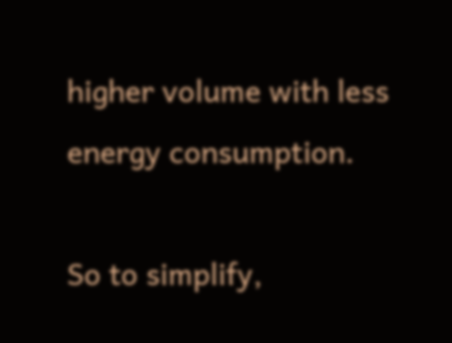higher volume with less energy consumption.

So to simplify,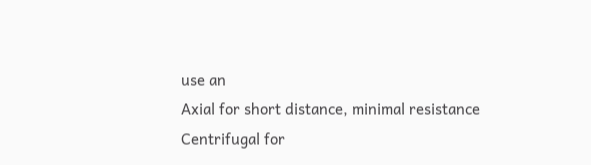use an
Axial for short distance, minimal resistance
Centrifugal for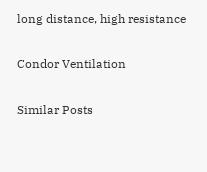long distance, high resistance

Condor Ventilation

Similar Posts